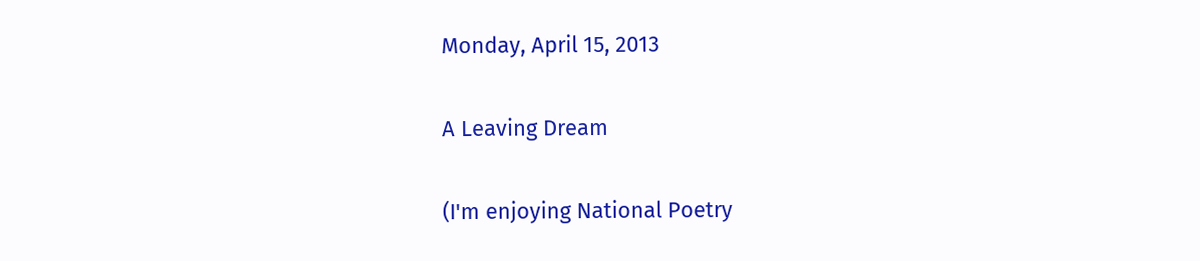Monday, April 15, 2013

A Leaving Dream

(I'm enjoying National Poetry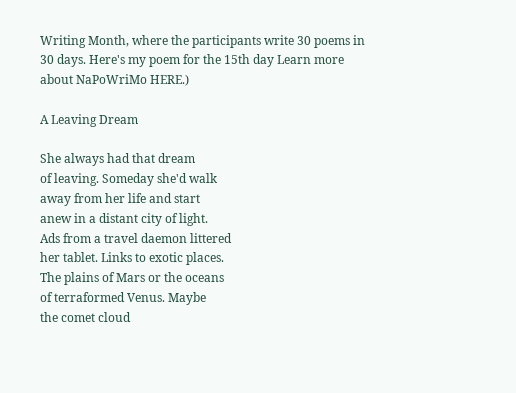Writing Month, where the participants write 30 poems in 30 days. Here's my poem for the 15th day Learn more about NaPoWriMo HERE.)

A Leaving Dream

She always had that dream
of leaving. Someday she'd walk
away from her life and start
anew in a distant city of light.
Ads from a travel daemon littered
her tablet. Links to exotic places.
The plains of Mars or the oceans
of terraformed Venus. Maybe
the comet cloud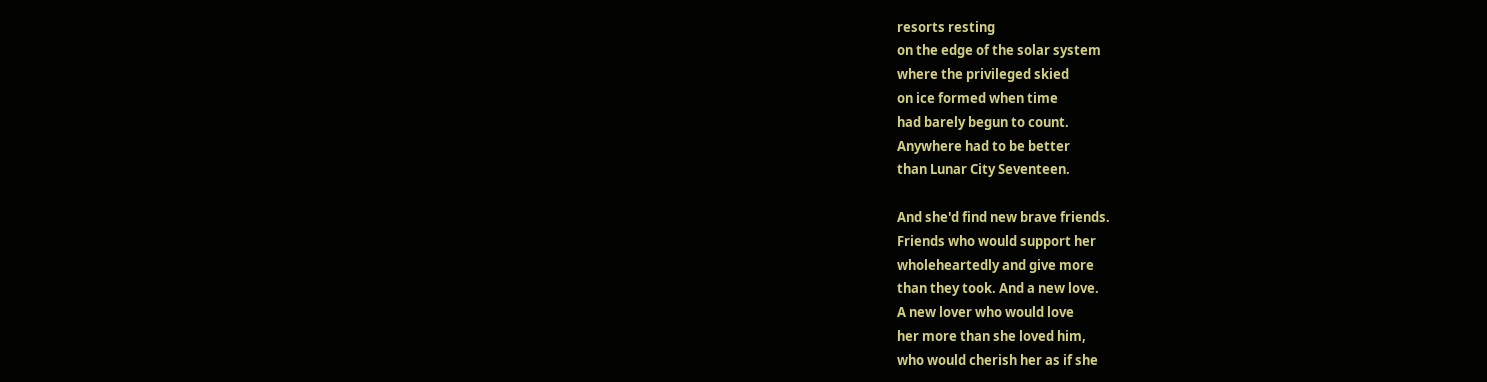resorts resting
on the edge of the solar system
where the privileged skied
on ice formed when time
had barely begun to count.
Anywhere had to be better
than Lunar City Seventeen.

And she'd find new brave friends.
Friends who would support her
wholeheartedly and give more
than they took. And a new love.
A new lover who would love
her more than she loved him,
who would cherish her as if she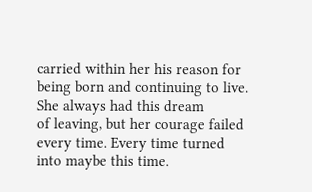carried within her his reason for
being born and continuing to live.
She always had this dream
of leaving, but her courage failed
every time. Every time turned
into maybe this time.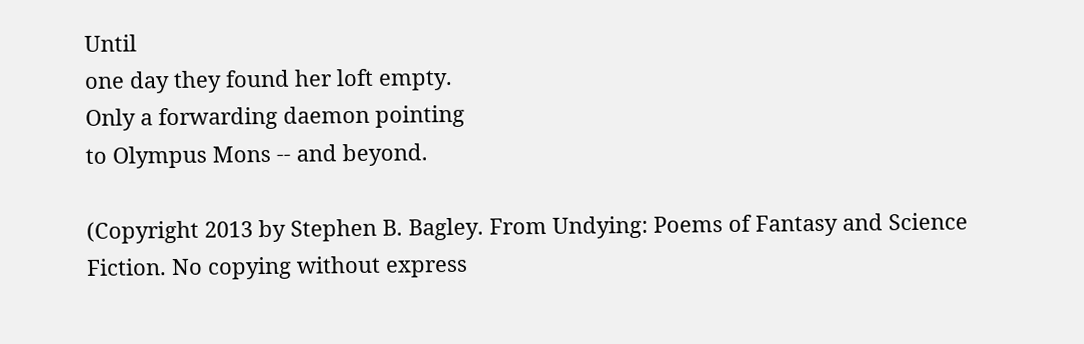Until
one day they found her loft empty.
Only a forwarding daemon pointing
to Olympus Mons -- and beyond.

(Copyright 2013 by Stephen B. Bagley. From Undying: Poems of Fantasy and Science Fiction. No copying without express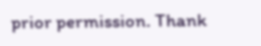prior permission. Thank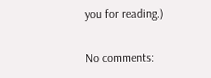you for reading.)

No comments: